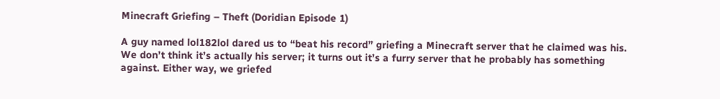Minecraft Griefing – Theft (Doridian Episode 1)

A guy named lol182lol dared us to “beat his record” griefing a Minecraft server that he claimed was his. We don’t think it’s actually his server; it turns out it’s a furry server that he probably has something against. Either way, we griefed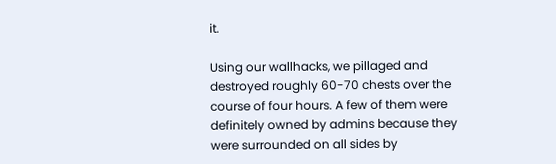it.

Using our wallhacks, we pillaged and destroyed roughly 60-70 chests over the course of four hours. A few of them were definitely owned by admins because they were surrounded on all sides by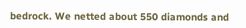bedrock. We netted about 550 diamonds and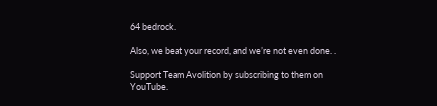64 bedrock.

Also, we beat your record, and we’re not even done. .

Support Team Avolition by subscribing to them on YouTube.